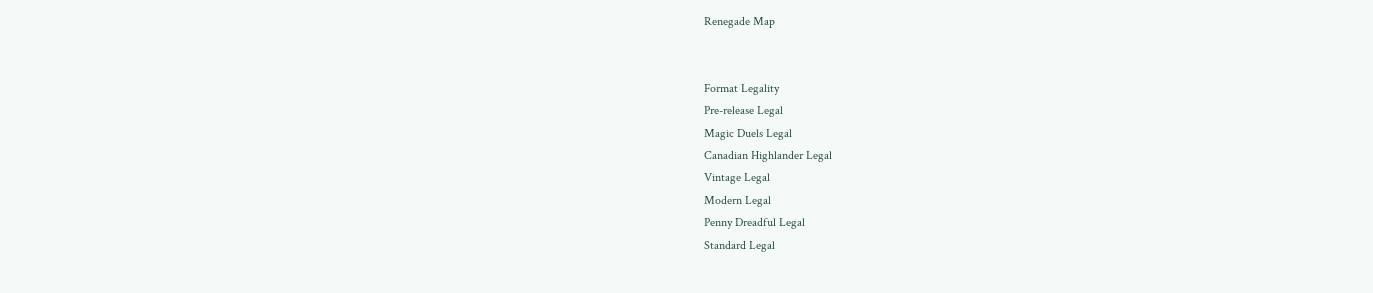Renegade Map


Format Legality
Pre-release Legal
Magic Duels Legal
Canadian Highlander Legal
Vintage Legal
Modern Legal
Penny Dreadful Legal
Standard Legal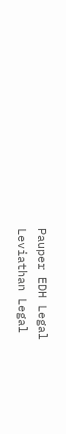Pauper EDH Legal
Leviathan Legal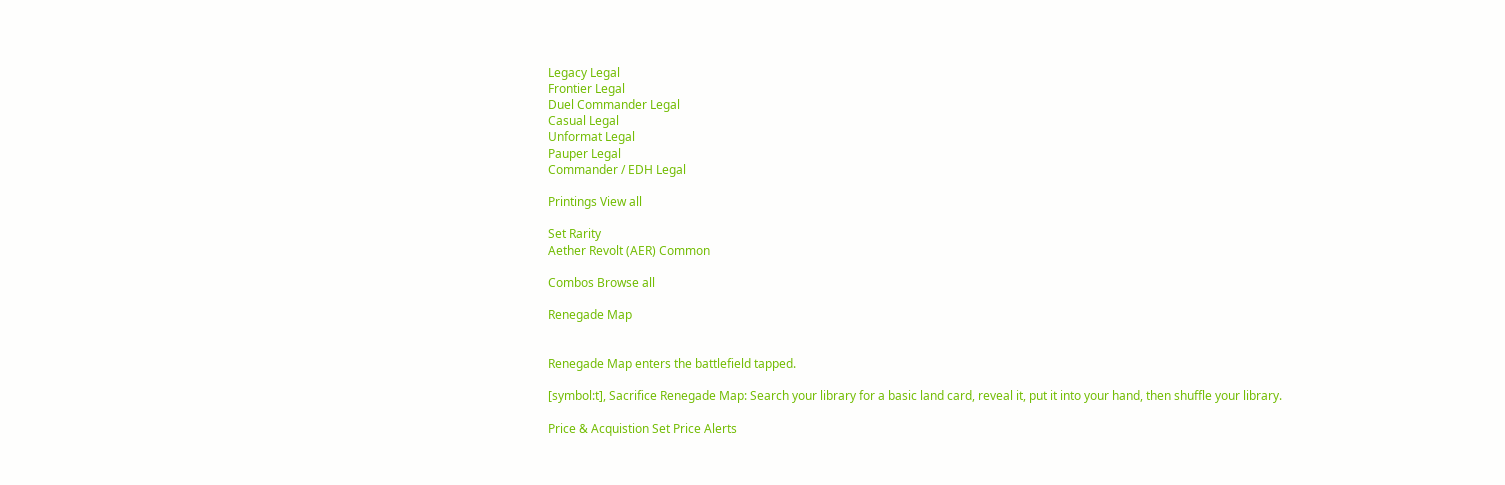Legacy Legal
Frontier Legal
Duel Commander Legal
Casual Legal
Unformat Legal
Pauper Legal
Commander / EDH Legal

Printings View all

Set Rarity
Aether Revolt (AER) Common

Combos Browse all

Renegade Map


Renegade Map enters the battlefield tapped.

[symbol:t], Sacrifice Renegade Map: Search your library for a basic land card, reveal it, put it into your hand, then shuffle your library.

Price & Acquistion Set Price Alerts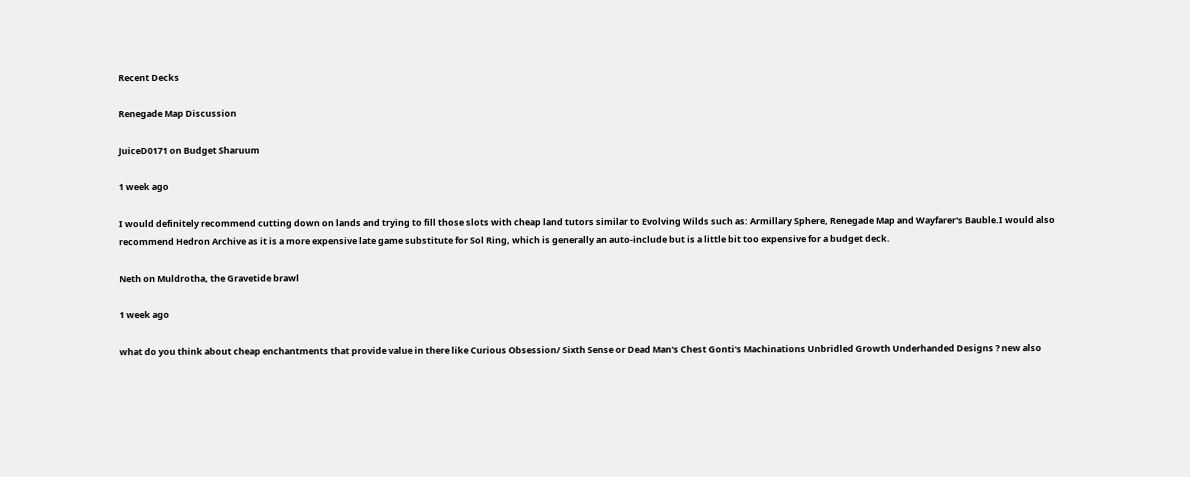Recent Decks

Renegade Map Discussion

JuiceD0171 on Budget Sharuum

1 week ago

I would definitely recommend cutting down on lands and trying to fill those slots with cheap land tutors similar to Evolving Wilds such as: Armillary Sphere, Renegade Map and Wayfarer's Bauble.I would also recommend Hedron Archive as it is a more expensive late game substitute for Sol Ring, which is generally an auto-include but is a little bit too expensive for a budget deck.

Neth on Muldrotha, the Gravetide brawl

1 week ago

what do you think about cheap enchantments that provide value in there like Curious Obsession/ Sixth Sense or Dead Man's Chest Gonti's Machinations Unbridled Growth Underhanded Designs ? new also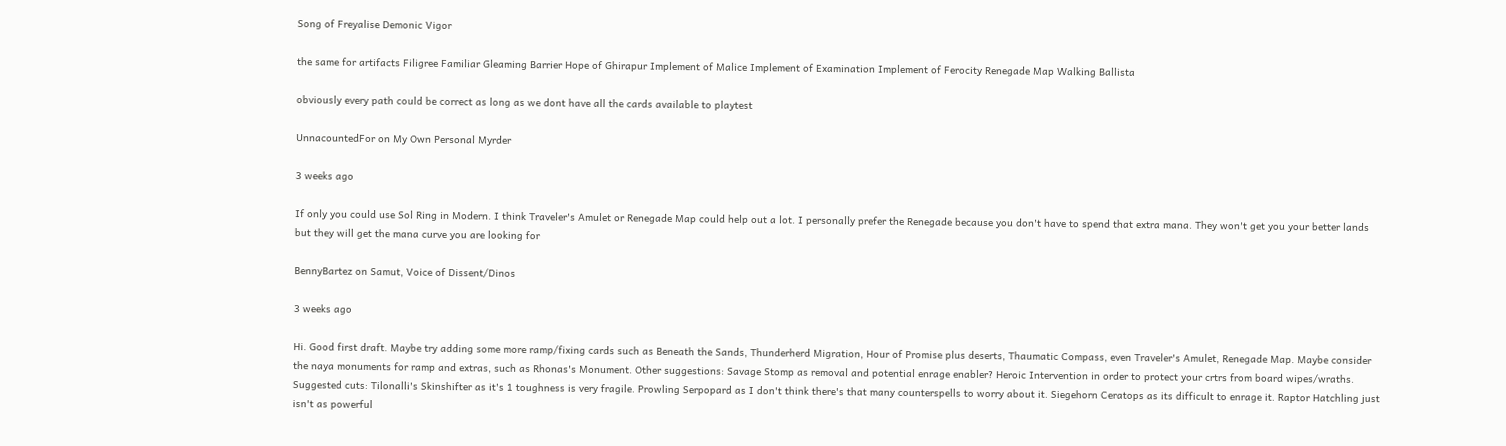Song of Freyalise Demonic Vigor

the same for artifacts Filigree Familiar Gleaming Barrier Hope of Ghirapur Implement of Malice Implement of Examination Implement of Ferocity Renegade Map Walking Ballista

obviously every path could be correct as long as we dont have all the cards available to playtest

UnnacountedFor on My Own Personal Myrder

3 weeks ago

If only you could use Sol Ring in Modern. I think Traveler's Amulet or Renegade Map could help out a lot. I personally prefer the Renegade because you don't have to spend that extra mana. They won't get you your better lands but they will get the mana curve you are looking for

BennyBartez on Samut, Voice of Dissent/Dinos

3 weeks ago

Hi. Good first draft. Maybe try adding some more ramp/fixing cards such as Beneath the Sands, Thunderherd Migration, Hour of Promise plus deserts, Thaumatic Compass, even Traveler's Amulet, Renegade Map. Maybe consider the naya monuments for ramp and extras, such as Rhonas's Monument. Other suggestions: Savage Stomp as removal and potential enrage enabler? Heroic Intervention in order to protect your crtrs from board wipes/wraths. Suggested cuts: Tilonalli's Skinshifter as it's 1 toughness is very fragile. Prowling Serpopard as I don't think there's that many counterspells to worry about it. Siegehorn Ceratops as its difficult to enrage it. Raptor Hatchling just isn't as powerful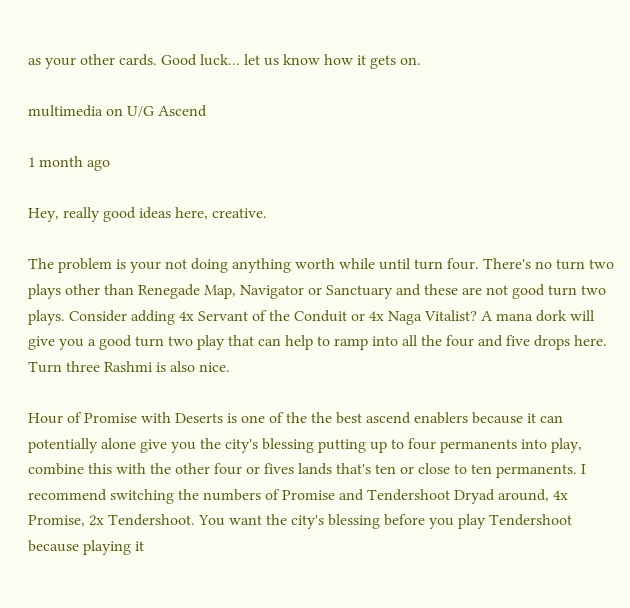as your other cards. Good luck... let us know how it gets on.

multimedia on U/G Ascend

1 month ago

Hey, really good ideas here, creative.

The problem is your not doing anything worth while until turn four. There's no turn two plays other than Renegade Map, Navigator or Sanctuary and these are not good turn two plays. Consider adding 4x Servant of the Conduit or 4x Naga Vitalist? A mana dork will give you a good turn two play that can help to ramp into all the four and five drops here. Turn three Rashmi is also nice.

Hour of Promise with Deserts is one of the the best ascend enablers because it can potentially alone give you the city's blessing putting up to four permanents into play, combine this with the other four or fives lands that's ten or close to ten permanents. I recommend switching the numbers of Promise and Tendershoot Dryad around, 4x Promise, 2x Tendershoot. You want the city's blessing before you play Tendershoot because playing it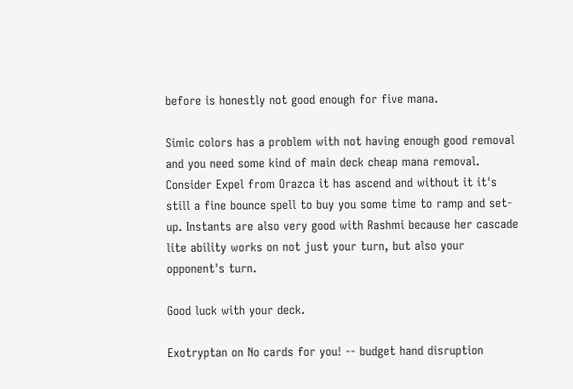before is honestly not good enough for five mana.

Simic colors has a problem with not having enough good removal and you need some kind of main deck cheap mana removal. Consider Expel from Orazca it has ascend and without it it's still a fine bounce spell to buy you some time to ramp and set-up. Instants are also very good with Rashmi because her cascade lite ability works on not just your turn, but also your opponent's turn.

Good luck with your deck.

Exotryptan on No cards for you! -- budget hand disruption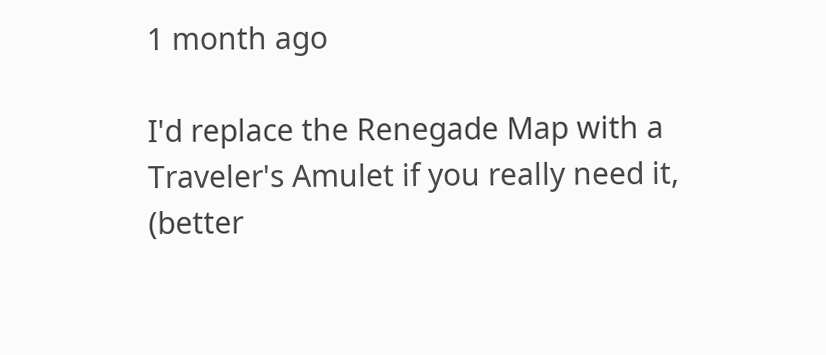1 month ago

I'd replace the Renegade Map with a Traveler's Amulet if you really need it, (better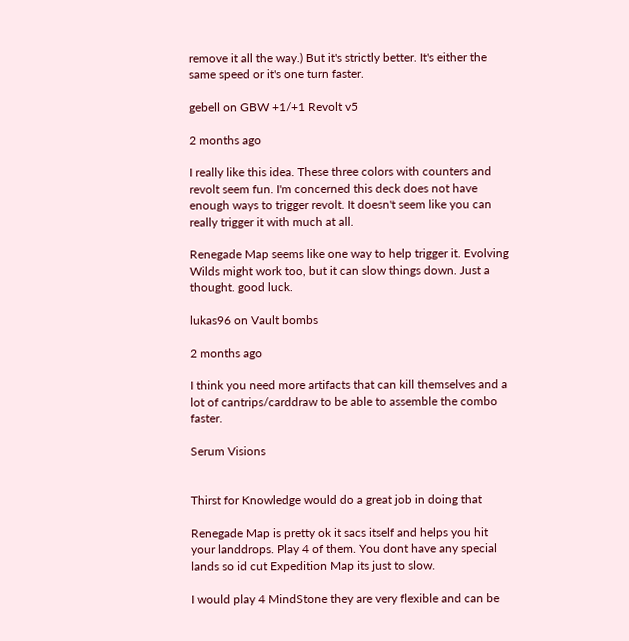remove it all the way.) But it's strictly better. It's either the same speed or it's one turn faster.

gebell on GBW +1/+1 Revolt v5

2 months ago

I really like this idea. These three colors with counters and revolt seem fun. I'm concerned this deck does not have enough ways to trigger revolt. It doesn't seem like you can really trigger it with much at all.

Renegade Map seems like one way to help trigger it. Evolving Wilds might work too, but it can slow things down. Just a thought. good luck.

lukas96 on Vault bombs

2 months ago

I think you need more artifacts that can kill themselves and a lot of cantrips/carddraw to be able to assemble the combo faster.

Serum Visions


Thirst for Knowledge would do a great job in doing that

Renegade Map is pretty ok it sacs itself and helps you hit your landdrops. Play 4 of them. You dont have any special lands so id cut Expedition Map its just to slow.

I would play 4 MindStone they are very flexible and can be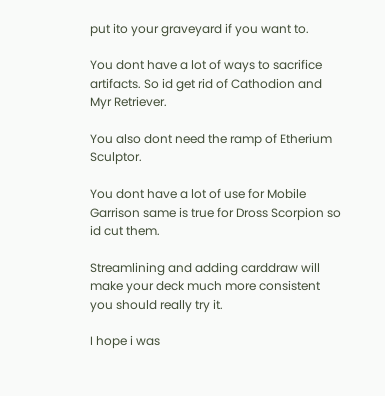put ito your graveyard if you want to.

You dont have a lot of ways to sacrifice artifacts. So id get rid of Cathodion and Myr Retriever.

You also dont need the ramp of Etherium Sculptor.

You dont have a lot of use for Mobile Garrison same is true for Dross Scorpion so id cut them.

Streamlining and adding carddraw will make your deck much more consistent you should really try it.

I hope i was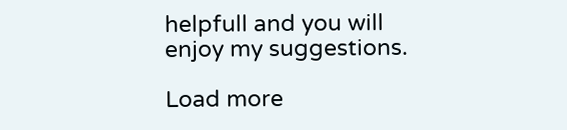helpfull and you will enjoy my suggestions.

Load more